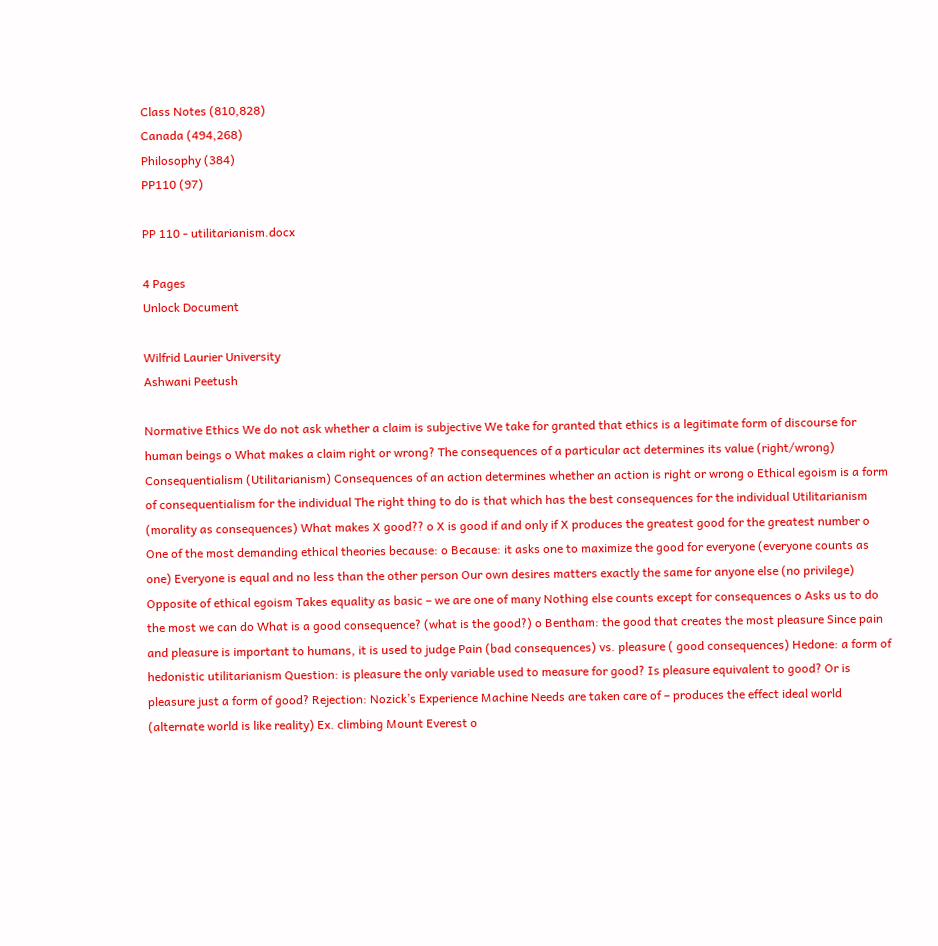Class Notes (810,828)
Canada (494,268)
Philosophy (384)
PP110 (97)

PP 110 - utilitarianism.docx

4 Pages
Unlock Document

Wilfrid Laurier University
Ashwani Peetush

Normative Ethics We do not ask whether a claim is subjective We take for granted that ethics is a legitimate form of discourse for human beings o What makes a claim right or wrong? The consequences of a particular act determines its value (right/wrong) Consequentialism (Utilitarianism) Consequences of an action determines whether an action is right or wrong o Ethical egoism is a form of consequentialism for the individual The right thing to do is that which has the best consequences for the individual Utilitarianism (morality as consequences) What makes X good?? o X is good if and only if X produces the greatest good for the greatest number o One of the most demanding ethical theories because: o Because: it asks one to maximize the good for everyone (everyone counts as one) Everyone is equal and no less than the other person Our own desires matters exactly the same for anyone else (no privilege) Opposite of ethical egoism Takes equality as basic – we are one of many Nothing else counts except for consequences o Asks us to do the most we can do What is a good consequence? (what is the good?) o Bentham: the good that creates the most pleasure Since pain and pleasure is important to humans, it is used to judge Pain (bad consequences) vs. pleasure ( good consequences) Hedone: a form of hedonistic utilitarianism Question: is pleasure the only variable used to measure for good? Is pleasure equivalent to good? Or is pleasure just a form of good? Rejection: Nozick’s Experience Machine Needs are taken care of – produces the effect ideal world (alternate world is like reality) Ex. climbing Mount Everest o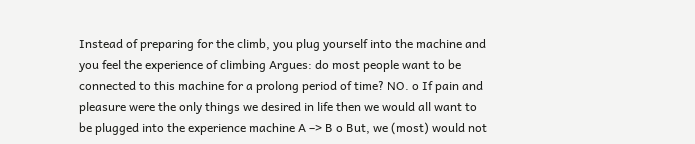Instead of preparing for the climb, you plug yourself into the machine and you feel the experience of climbing Argues: do most people want to be connected to this machine for a prolong period of time? NO. o If pain and pleasure were the only things we desired in life then we would all want to be plugged into the experience machine A –> B o But, we (most) would not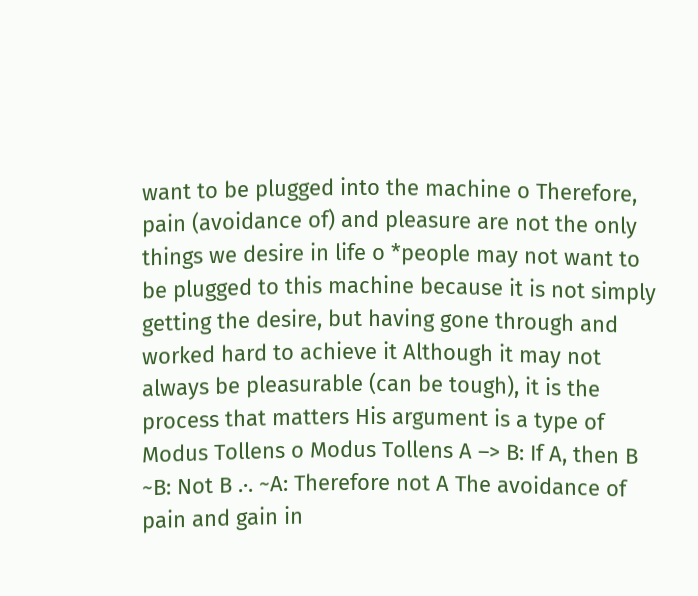want to be plugged into the machine o Therefore, pain (avoidance of) and pleasure are not the only things we desire in life o *people may not want to be plugged to this machine because it is not simply getting the desire, but having gone through and worked hard to achieve it Although it may not always be pleasurable (can be tough), it is the process that matters His argument is a type of Modus Tollens o Modus Tollens A –> B: If A, then B ~B: Not B .∙. ~A: Therefore not A The avoidance of pain and gain in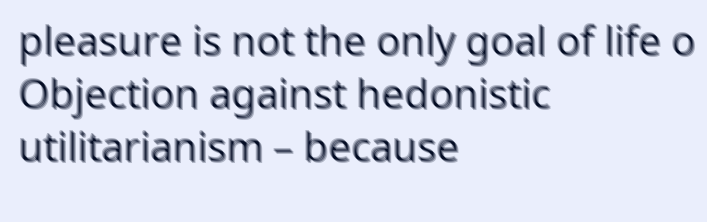pleasure is not the only goal of life o Objection against hedonistic utilitarianism – because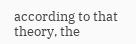according to that theory, the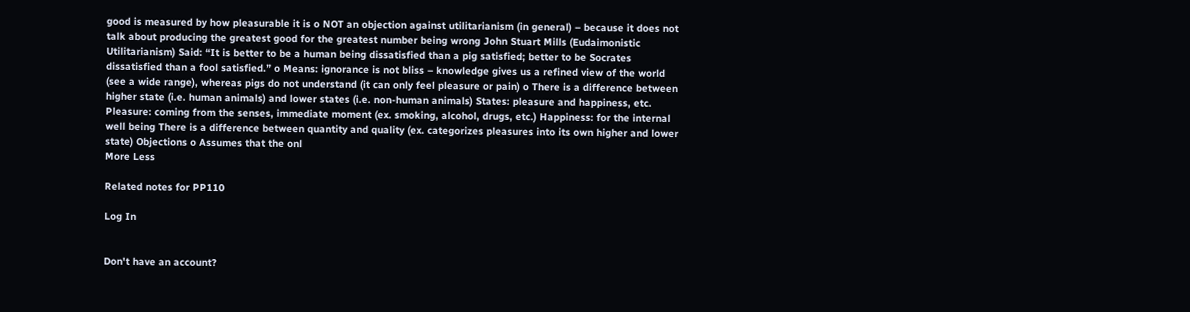good is measured by how pleasurable it is o NOT an objection against utilitarianism (in general) – because it does not talk about producing the greatest good for the greatest number being wrong John Stuart Mills (Eudaimonistic Utilitarianism) Said: “It is better to be a human being dissatisfied than a pig satisfied; better to be Socrates dissatisfied than a fool satisfied.” o Means: ignorance is not bliss – knowledge gives us a refined view of the world (see a wide range), whereas pigs do not understand (it can only feel pleasure or pain) o There is a difference between higher state (i.e. human animals) and lower states (i.e. non-human animals) States: pleasure and happiness, etc. Pleasure: coming from the senses, immediate moment (ex. smoking, alcohol, drugs, etc.) Happiness: for the internal well being There is a difference between quantity and quality (ex. categorizes pleasures into its own higher and lower state) Objections o Assumes that the onl
More Less

Related notes for PP110

Log In


Don't have an account?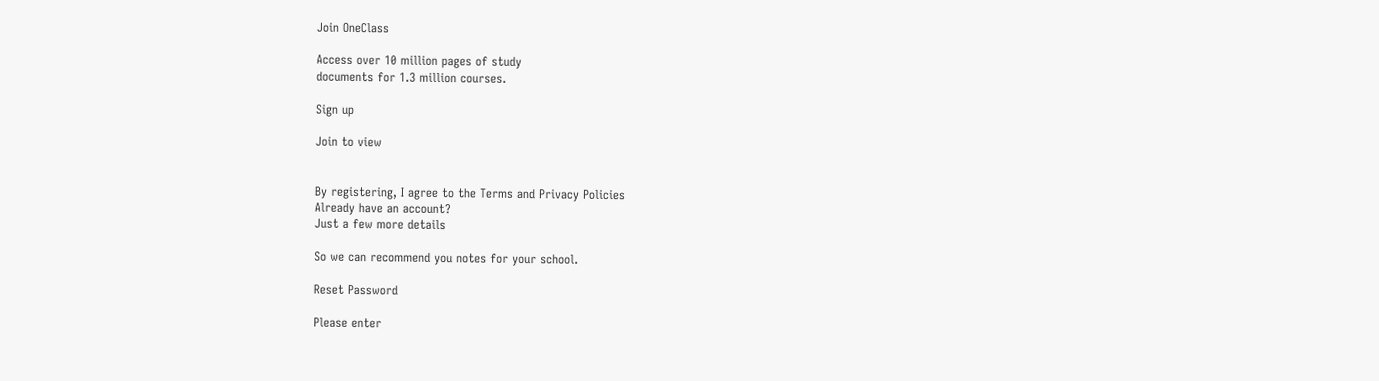Join OneClass

Access over 10 million pages of study
documents for 1.3 million courses.

Sign up

Join to view


By registering, I agree to the Terms and Privacy Policies
Already have an account?
Just a few more details

So we can recommend you notes for your school.

Reset Password

Please enter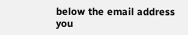below the email address you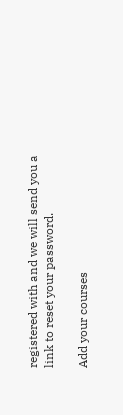registered with and we will send you a link to reset your password.

Add your courses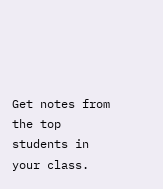Get notes from the top students in your class.